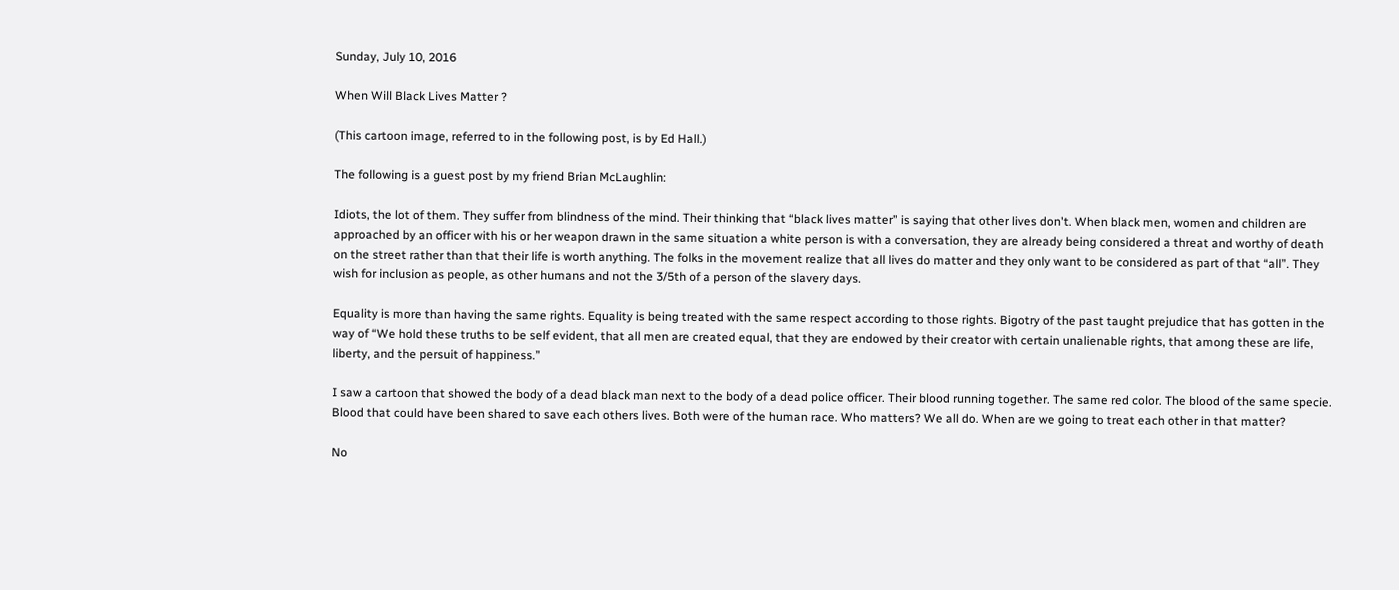Sunday, July 10, 2016

When Will Black Lives Matter ?

(This cartoon image, referred to in the following post, is by Ed Hall.)

The following is a guest post by my friend Brian McLaughlin:

Idiots, the lot of them. They suffer from blindness of the mind. Their thinking that “black lives matter” is saying that other lives don't. When black men, women and children are approached by an officer with his or her weapon drawn in the same situation a white person is with a conversation, they are already being considered a threat and worthy of death on the street rather than that their life is worth anything. The folks in the movement realize that all lives do matter and they only want to be considered as part of that “all”. They wish for inclusion as people, as other humans and not the 3/5th of a person of the slavery days.

Equality is more than having the same rights. Equality is being treated with the same respect according to those rights. Bigotry of the past taught prejudice that has gotten in the way of “We hold these truths to be self evident, that all men are created equal, that they are endowed by their creator with certain unalienable rights, that among these are life, liberty, and the persuit of happiness.”

I saw a cartoon that showed the body of a dead black man next to the body of a dead police officer. Their blood running together. The same red color. The blood of the same specie. Blood that could have been shared to save each others lives. Both were of the human race. Who matters? We all do. When are we going to treat each other in that matter?

No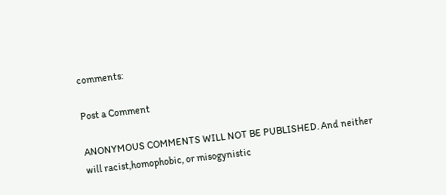comments:

Post a Comment

ANONYMOUS COMMENTS WILL NOT BE PUBLISHED. And neither will racist,homophobic, or misogynistic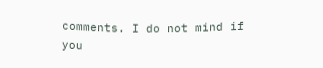comments. I do not mind if you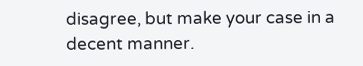disagree, but make your case in a decent manner.